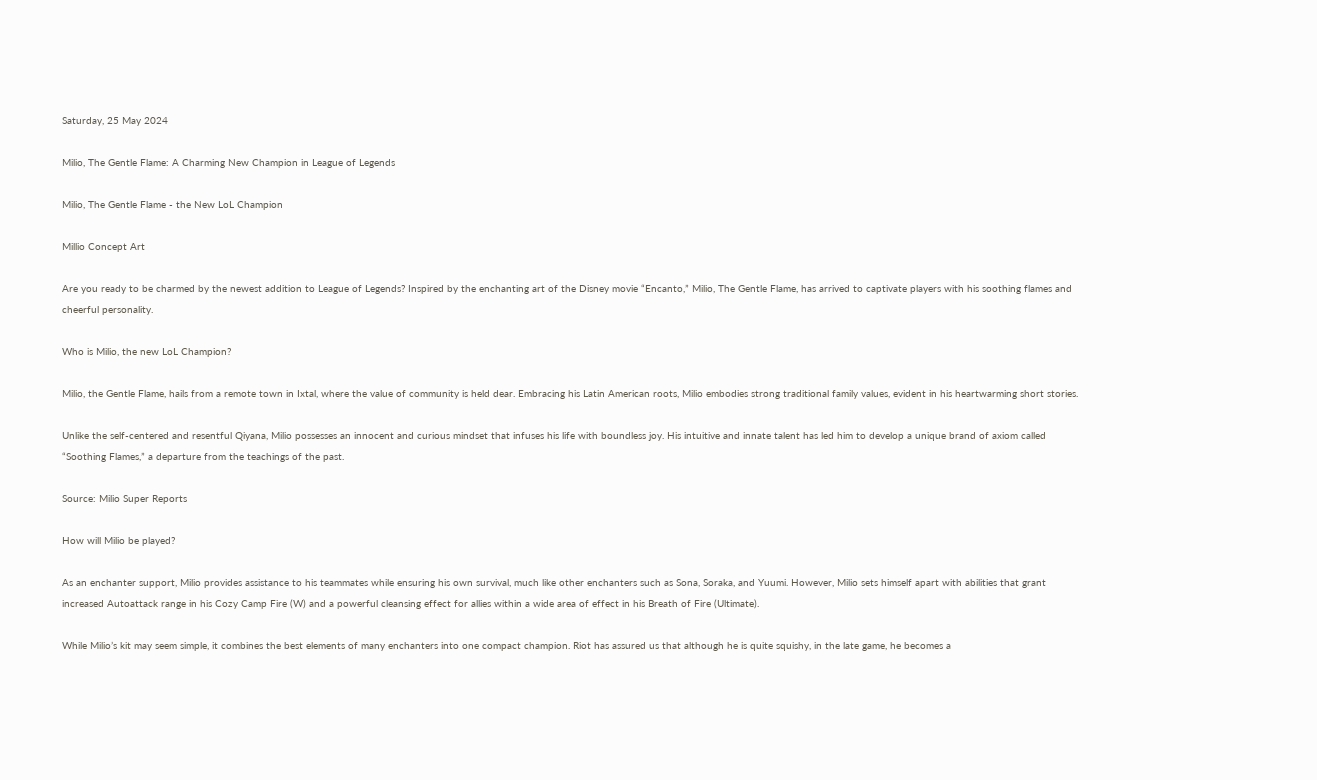Saturday, 25 May 2024

Milio, The Gentle Flame: A Charming New Champion in League of Legends

Milio, The Gentle Flame - the New LoL Champion

Millio Concept Art

Are you ready to be charmed by the newest addition to League of Legends? Inspired by the enchanting art of the Disney movie “Encanto,” Milio, The Gentle Flame, has arrived to captivate players with his soothing flames and cheerful personality.

Who is Milio, the new LoL Champion?

Milio, the Gentle Flame, hails from a remote town in Ixtal, where the value of community is held dear. Embracing his Latin American roots, Milio embodies strong traditional family values, evident in his heartwarming short stories.

Unlike the self-centered and resentful Qiyana, Milio possesses an innocent and curious mindset that infuses his life with boundless joy. His intuitive and innate talent has led him to develop a unique brand of axiom called “Soothing Flames,” a departure from the teachings of the past.

Source: Milio Super Reports

How will Milio be played?

As an enchanter support, Milio provides assistance to his teammates while ensuring his own survival, much like other enchanters such as Sona, Soraka, and Yuumi. However, Milio sets himself apart with abilities that grant increased Autoattack range in his Cozy Camp Fire (W) and a powerful cleansing effect for allies within a wide area of effect in his Breath of Fire (Ultimate).

While Milio’s kit may seem simple, it combines the best elements of many enchanters into one compact champion. Riot has assured us that although he is quite squishy, in the late game, he becomes a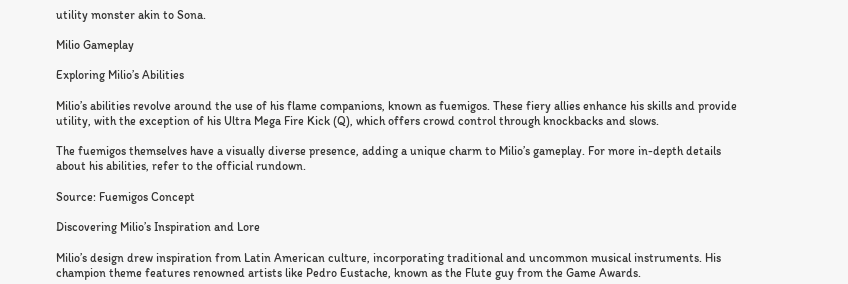utility monster akin to Sona.

Milio Gameplay

Exploring Milio’s Abilities

Milio’s abilities revolve around the use of his flame companions, known as fuemigos. These fiery allies enhance his skills and provide utility, with the exception of his Ultra Mega Fire Kick (Q), which offers crowd control through knockbacks and slows.

The fuemigos themselves have a visually diverse presence, adding a unique charm to Milio’s gameplay. For more in-depth details about his abilities, refer to the official rundown.

Source: Fuemigos Concept

Discovering Milio’s Inspiration and Lore

Milio’s design drew inspiration from Latin American culture, incorporating traditional and uncommon musical instruments. His champion theme features renowned artists like Pedro Eustache, known as the Flute guy from the Game Awards.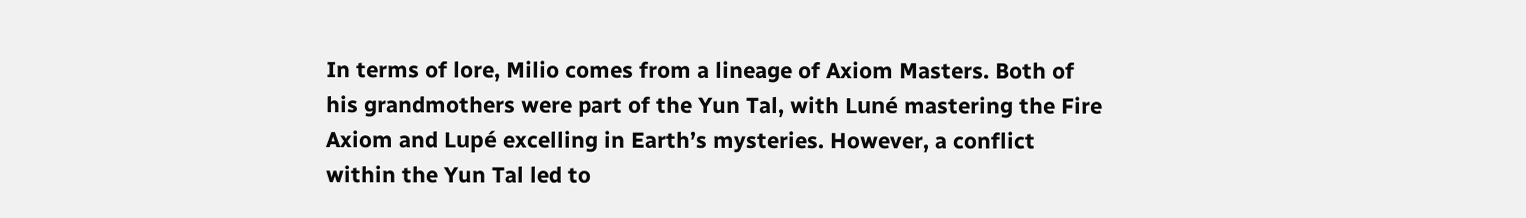In terms of lore, Milio comes from a lineage of Axiom Masters. Both of his grandmothers were part of the Yun Tal, with Luné mastering the Fire Axiom and Lupé excelling in Earth’s mysteries. However, a conflict within the Yun Tal led to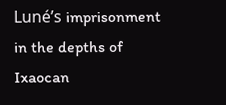Luné’s imprisonment in the depths of Ixaocan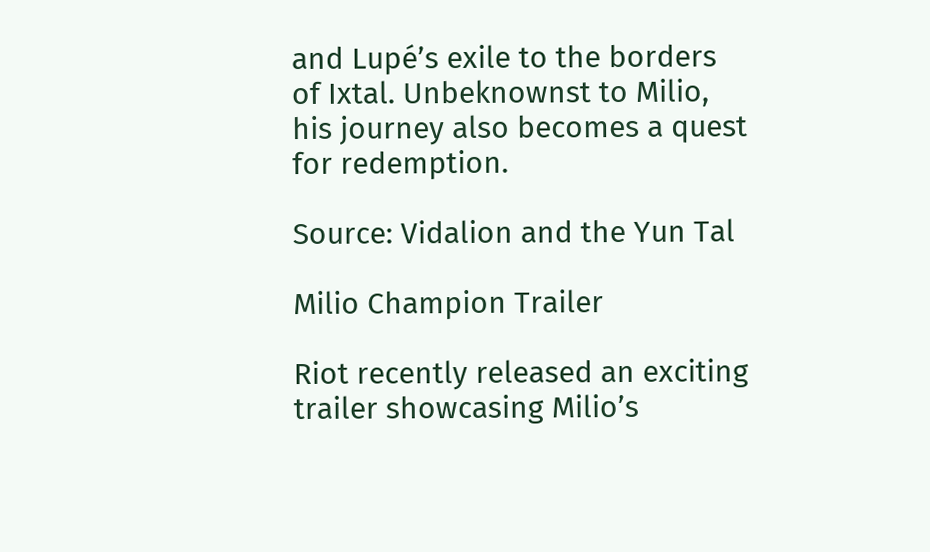and Lupé’s exile to the borders of Ixtal. Unbeknownst to Milio, his journey also becomes a quest for redemption.

Source: Vidalion and the Yun Tal

Milio Champion Trailer

Riot recently released an exciting trailer showcasing Milio’s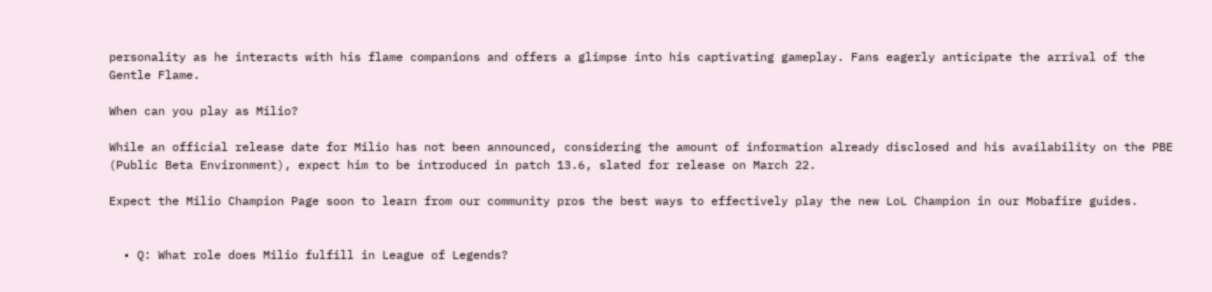personality as he interacts with his flame companions and offers a glimpse into his captivating gameplay. Fans eagerly anticipate the arrival of the Gentle Flame.

When can you play as Milio?

While an official release date for Milio has not been announced, considering the amount of information already disclosed and his availability on the PBE (Public Beta Environment), expect him to be introduced in patch 13.6, slated for release on March 22.

Expect the Milio Champion Page soon to learn from our community pros the best ways to effectively play the new LoL Champion in our Mobafire guides.


  • Q: What role does Milio fulfill in League of Legends?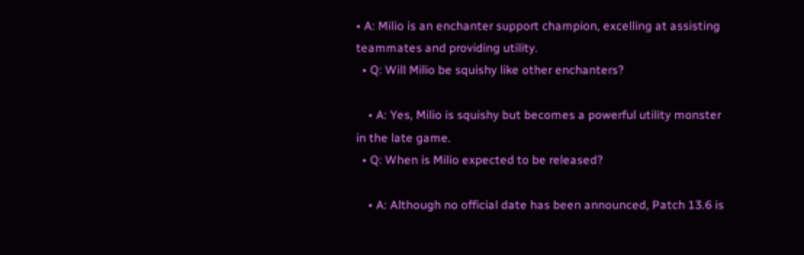• A: Milio is an enchanter support champion, excelling at assisting teammates and providing utility.
  • Q: Will Milio be squishy like other enchanters?

    • A: Yes, Milio is squishy but becomes a powerful utility monster in the late game.
  • Q: When is Milio expected to be released?

    • A: Although no official date has been announced, Patch 13.6 is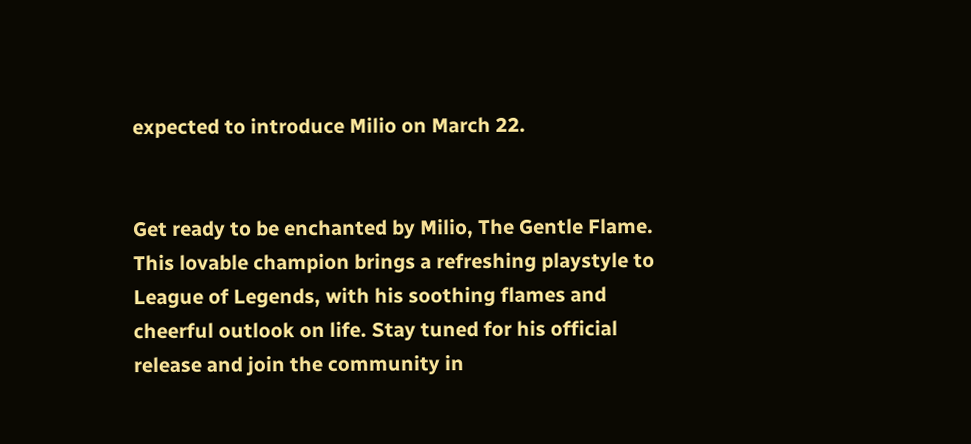expected to introduce Milio on March 22.


Get ready to be enchanted by Milio, The Gentle Flame. This lovable champion brings a refreshing playstyle to League of Legends, with his soothing flames and cheerful outlook on life. Stay tuned for his official release and join the community in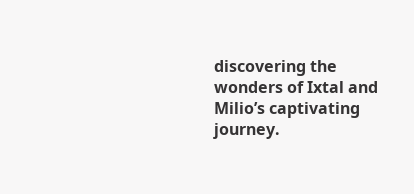discovering the wonders of Ixtal and Milio’s captivating journey.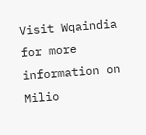Visit Wqaindia for more information on Milio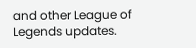and other League of Legends updates.